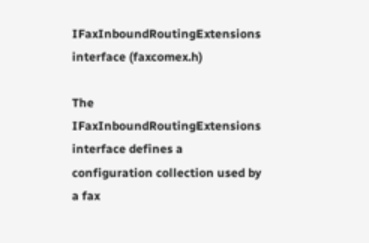IFaxInboundRoutingExtensions interface (faxcomex.h)

The IFaxInboundRoutingExtensions interface defines a configuration collection used by a fax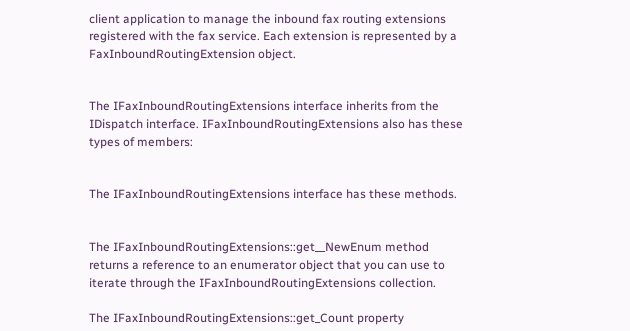client application to manage the inbound fax routing extensions registered with the fax service. Each extension is represented by a FaxInboundRoutingExtension object.


The IFaxInboundRoutingExtensions interface inherits from the IDispatch interface. IFaxInboundRoutingExtensions also has these types of members:


The IFaxInboundRoutingExtensions interface has these methods.


The IFaxInboundRoutingExtensions::get__NewEnum method returns a reference to an enumerator object that you can use to iterate through the IFaxInboundRoutingExtensions collection.

The IFaxInboundRoutingExtensions::get_Count property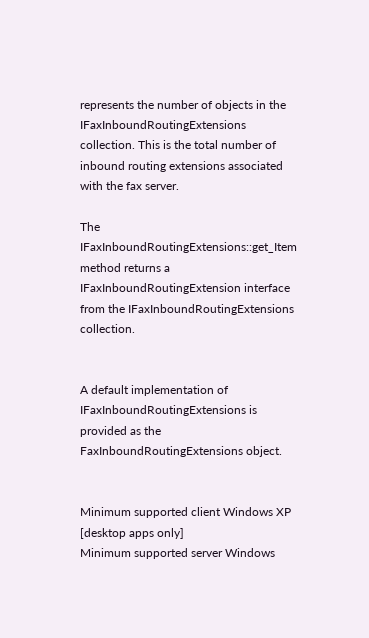represents the number of objects in the IFaxInboundRoutingExtensions collection. This is the total number of inbound routing extensions associated with the fax server.

The IFaxInboundRoutingExtensions::get_Item method returns a IFaxInboundRoutingExtension interface from the IFaxInboundRoutingExtensions collection.


A default implementation of IFaxInboundRoutingExtensions is provided as the FaxInboundRoutingExtensions object.


Minimum supported client Windows XP [desktop apps only]
Minimum supported server Windows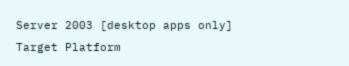Server 2003 [desktop apps only]
Target Platform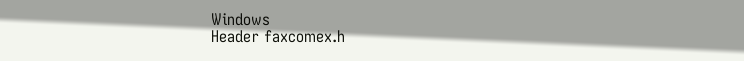Windows
Header faxcomex.h